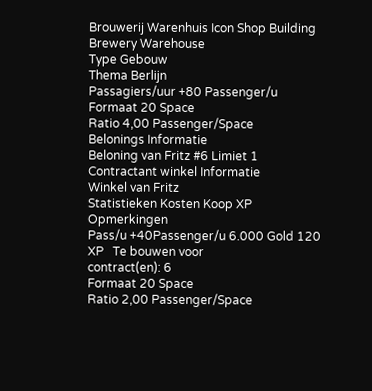Brouwerij Warenhuis Icon Shop Building
Brewery Warehouse
Type Gebouw
Thema Berlijn
Passagiers/uur +80 Passenger/u
Formaat 20 Space
Ratio 4,00 Passenger/Space
Belonings Informatie
Beloning van Fritz #6 Limiet 1
Contractant winkel Informatie
Winkel van Fritz
Statistieken Kosten Koop XP Opmerkingen
Pass/u +40Passenger/u 6.000 Gold 120 XP   Te bouwen voor
contract(en): 6
Formaat 20 Space
Ratio 2,00 Passenger/Space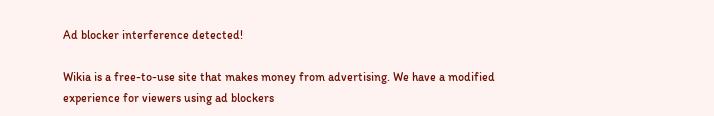Ad blocker interference detected!

Wikia is a free-to-use site that makes money from advertising. We have a modified experience for viewers using ad blockers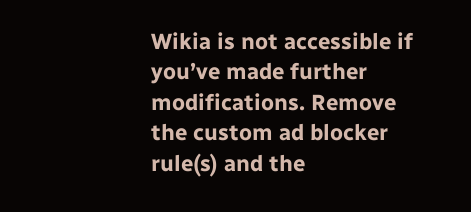Wikia is not accessible if you’ve made further modifications. Remove the custom ad blocker rule(s) and the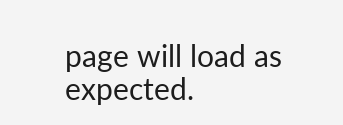page will load as expected.